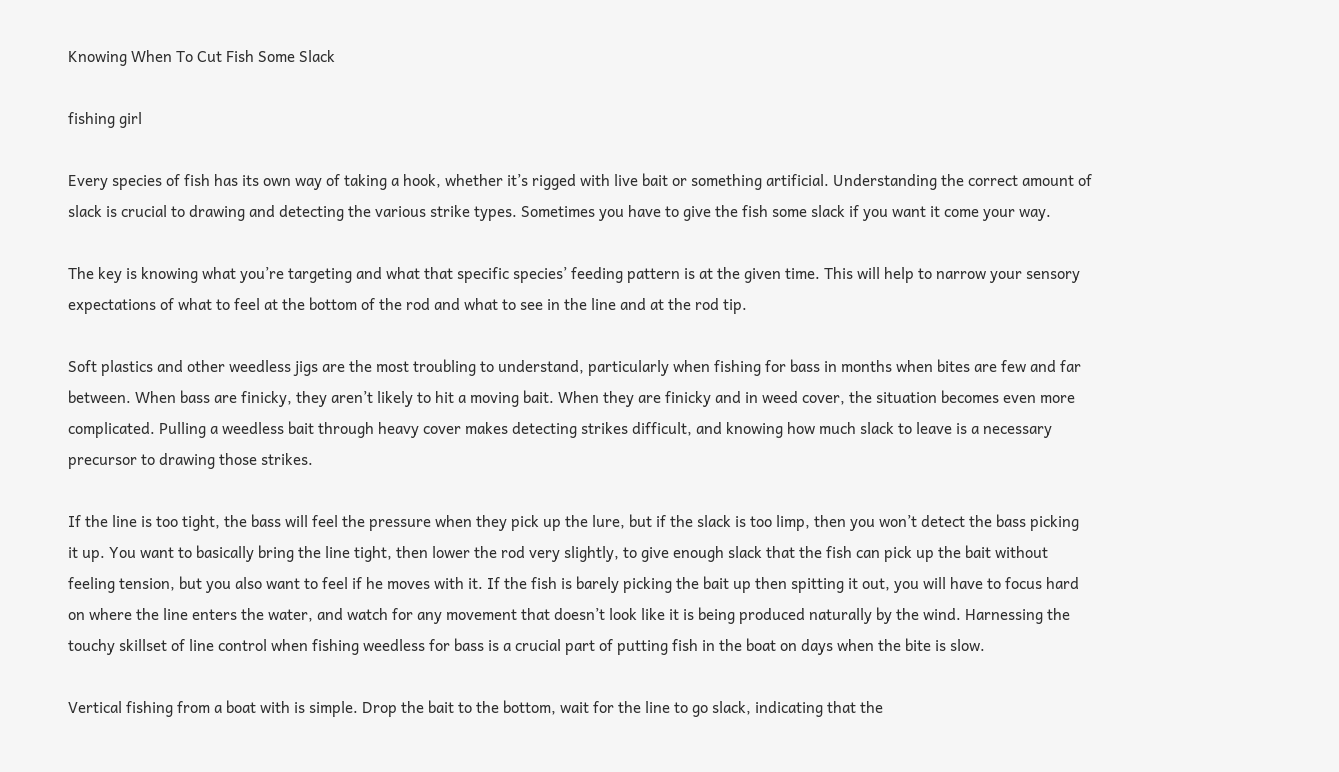Knowing When To Cut Fish Some Slack

fishing girl

Every species of fish has its own way of taking a hook, whether it’s rigged with live bait or something artificial. Understanding the correct amount of slack is crucial to drawing and detecting the various strike types. Sometimes you have to give the fish some slack if you want it come your way.

The key is knowing what you’re targeting and what that specific species’ feeding pattern is at the given time. This will help to narrow your sensory expectations of what to feel at the bottom of the rod and what to see in the line and at the rod tip.

Soft plastics and other weedless jigs are the most troubling to understand, particularly when fishing for bass in months when bites are few and far between. When bass are finicky, they aren’t likely to hit a moving bait. When they are finicky and in weed cover, the situation becomes even more complicated. Pulling a weedless bait through heavy cover makes detecting strikes difficult, and knowing how much slack to leave is a necessary precursor to drawing those strikes.

If the line is too tight, the bass will feel the pressure when they pick up the lure, but if the slack is too limp, then you won’t detect the bass picking it up. You want to basically bring the line tight, then lower the rod very slightly, to give enough slack that the fish can pick up the bait without feeling tension, but you also want to feel if he moves with it. If the fish is barely picking the bait up then spitting it out, you will have to focus hard on where the line enters the water, and watch for any movement that doesn’t look like it is being produced naturally by the wind. Harnessing the touchy skillset of line control when fishing weedless for bass is a crucial part of putting fish in the boat on days when the bite is slow.

Vertical fishing from a boat with is simple. Drop the bait to the bottom, wait for the line to go slack, indicating that the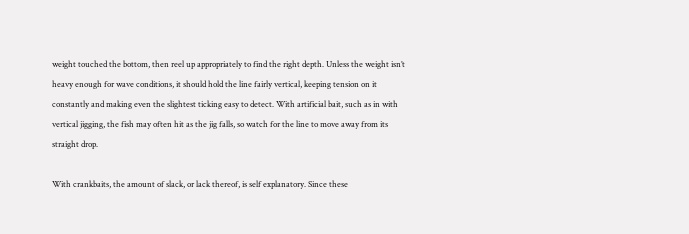weight touched the bottom, then reel up appropriately to find the right depth. Unless the weight isn’t heavy enough for wave conditions, it should hold the line fairly vertical, keeping tension on it constantly and making even the slightest ticking easy to detect. With artificial bait, such as in with vertical jigging, the fish may often hit as the jig falls, so watch for the line to move away from its straight drop.

With crankbaits, the amount of slack, or lack thereof, is self explanatory. Since these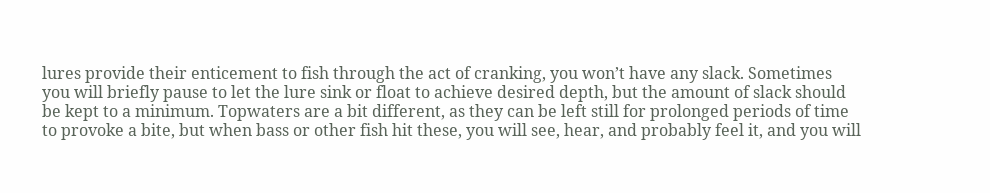lures provide their enticement to fish through the act of cranking, you won’t have any slack. Sometimes you will briefly pause to let the lure sink or float to achieve desired depth, but the amount of slack should be kept to a minimum. Topwaters are a bit different, as they can be left still for prolonged periods of time to provoke a bite, but when bass or other fish hit these, you will see, hear, and probably feel it, and you will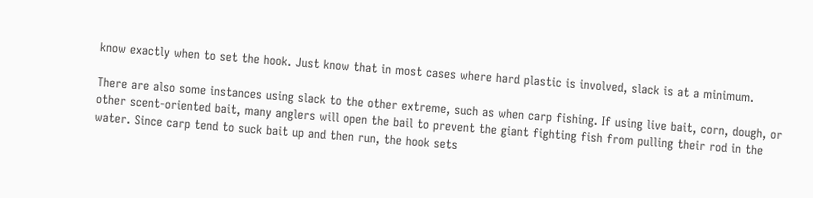know exactly when to set the hook. Just know that in most cases where hard plastic is involved, slack is at a minimum.

There are also some instances using slack to the other extreme, such as when carp fishing. If using live bait, corn, dough, or other scent-oriented bait, many anglers will open the bail to prevent the giant fighting fish from pulling their rod in the water. Since carp tend to suck bait up and then run, the hook sets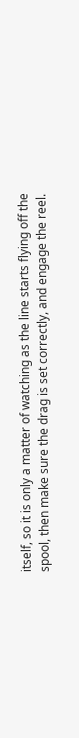itself, so it is only a matter of watching as the line starts flying off the spool, then make sure the drag is set correctly, and engage the reel.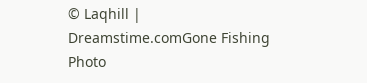© Laqhill | Dreamstime.comGone Fishing Photo